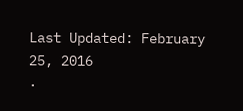Last Updated: February 25, 2016
·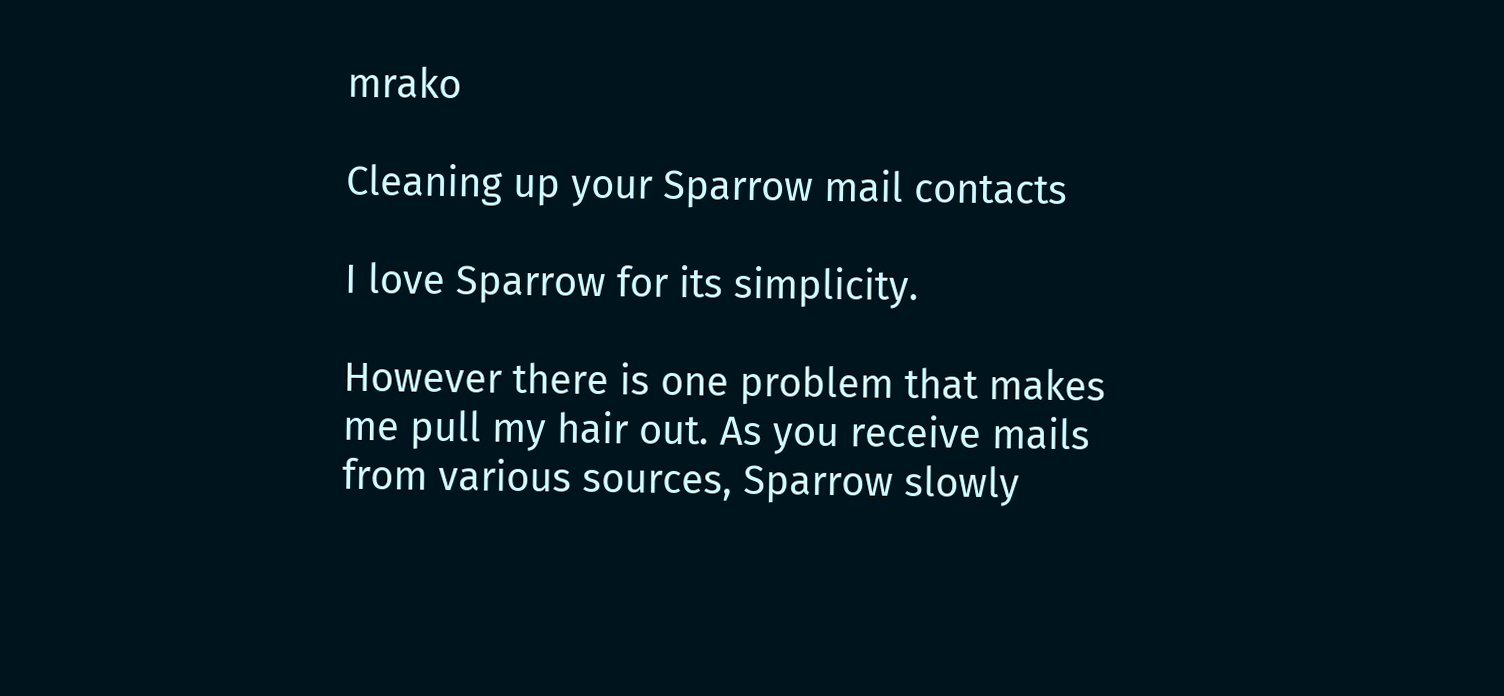mrako

Cleaning up your Sparrow mail contacts

I love Sparrow for its simplicity.

However there is one problem that makes me pull my hair out. As you receive mails from various sources, Sparrow slowly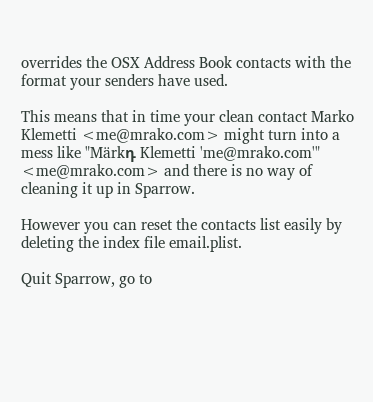overrides the OSX Address Book contacts with the format your senders have used.

This means that in time your clean contact Marko Klemetti <me@mrako.com> might turn into a mess like "Märkդ Klemetti 'me@mrako.com'" <me@mrako.com> and there is no way of cleaning it up in Sparrow.

However you can reset the contacts list easily by deleting the index file email.plist.

Quit Sparrow, go to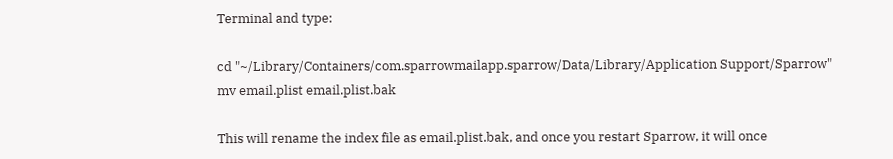Terminal and type:

cd "~/Library/Containers/com.sparrowmailapp.sparrow/Data/Library/Application Support/Sparrow"
mv email.plist email.plist.bak

This will rename the index file as email.plist.bak, and once you restart Sparrow, it will once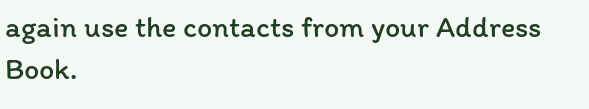again use the contacts from your Address Book.